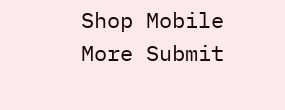Shop Mobile More Submit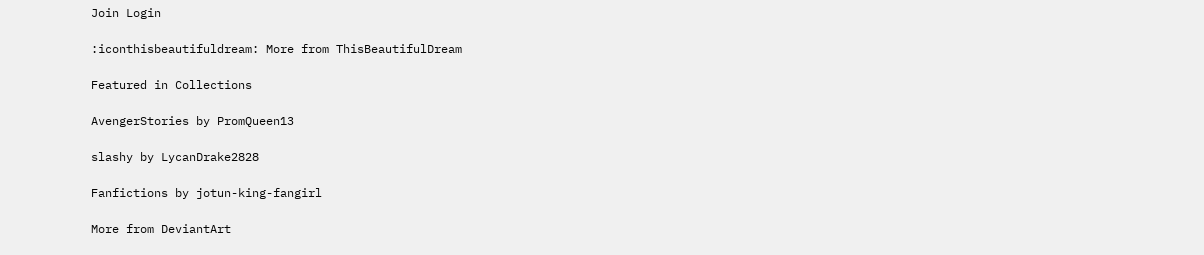Join Login

:iconthisbeautifuldream: More from ThisBeautifulDream

Featured in Collections

AvengerStories by PromQueen13

slashy by LycanDrake2828

Fanfictions by jotun-king-fangirl

More from DeviantArt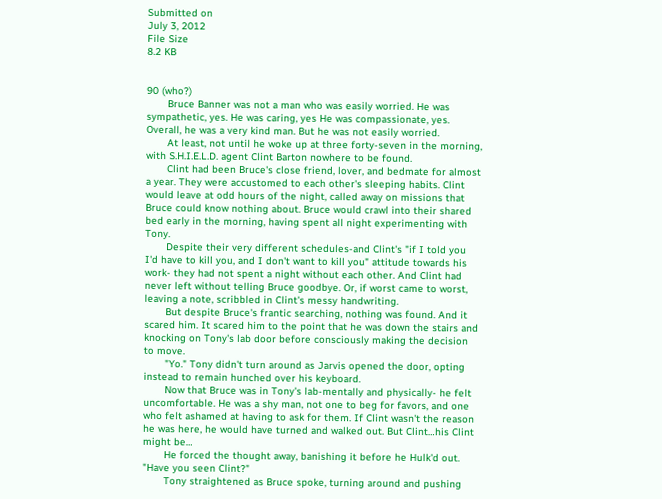Submitted on
July 3, 2012
File Size
8.2 KB


90 (who?)
       Bruce Banner was not a man who was easily worried. He was sympathetic, yes. He was caring, yes He was compassionate, yes. Overall, he was a very kind man. But he was not easily worried.
       At least, not until he woke up at three forty-seven in the morning, with S.H.I.E.L.D. agent Clint Barton nowhere to be found.
       Clint had been Bruce's close friend, lover, and bedmate for almost a year. They were accustomed to each other's sleeping habits. Clint would leave at odd hours of the night, called away on missions that Bruce could know nothing about. Bruce would crawl into their shared bed early in the morning, having spent all night experimenting with Tony.
       Despite their very different schedules-and Clint's "if I told you I'd have to kill you, and I don't want to kill you" attitude towards his work- they had not spent a night without each other. And Clint had never left without telling Bruce goodbye. Or, if worst came to worst, leaving a note, scribbled in Clint's messy handwriting.
       But despite Bruce's frantic searching, nothing was found. And it scared him. It scared him to the point that he was down the stairs and knocking on Tony's lab door before consciously making the decision to move.
       "Yo." Tony didn't turn around as Jarvis opened the door, opting instead to remain hunched over his keyboard.
       Now that Bruce was in Tony's lab-mentally and physically- he felt uncomfortable. He was a shy man, not one to beg for favors, and one who felt ashamed at having to ask for them. If Clint wasn't the reason he was here, he would have turned and walked out. But Clint…his Clint might be…
       He forced the thought away, banishing it before he Hulk'd out. "Have you seen Clint?"
       Tony straightened as Bruce spoke, turning around and pushing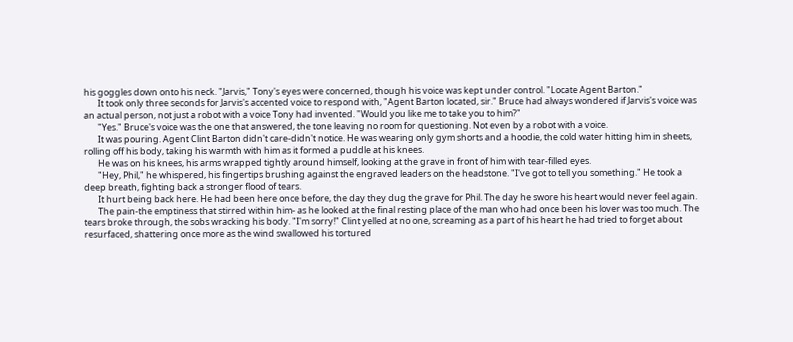his goggles down onto his neck. "Jarvis," Tony's eyes were concerned, though his voice was kept under control. "Locate Agent Barton."
       It took only three seconds for Jarvis's accented voice to respond with, "Agent Barton located, sir." Bruce had always wondered if Jarvis's voice was an actual person, not just a robot with a voice Tony had invented. "Would you like me to take you to him?"
       "Yes." Bruce's voice was the one that answered, the tone leaving no room for questioning. Not even by a robot with a voice.
       It was pouring. Agent Clint Barton didn't care-didn't notice. He was wearing only gym shorts and a hoodie, the cold water hitting him in sheets, rolling off his body, taking his warmth with him as it formed a puddle at his knees.
       He was on his knees, his arms wrapped tightly around himself, looking at the grave in front of him with tear-filled eyes.
       "Hey, Phil," he whispered, his fingertips brushing against the engraved leaders on the headstone. "I've got to tell you something." He took a deep breath, fighting back a stronger flood of tears.
       It hurt being back here. He had been here once before, the day they dug the grave for Phil. The day he swore his heart would never feel again.
       The pain-the emptiness that stirred within him- as he looked at the final resting place of the man who had once been his lover was too much. The tears broke through, the sobs wracking his body. "I'm sorry!" Clint yelled at no one, screaming as a part of his heart he had tried to forget about resurfaced, shattering once more as the wind swallowed his tortured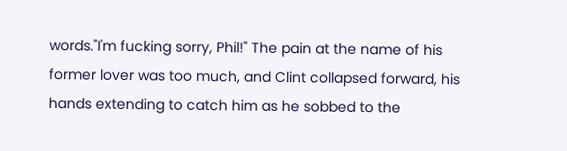words."I'm fucking sorry, Phil!" The pain at the name of his former lover was too much, and Clint collapsed forward, his hands extending to catch him as he sobbed to the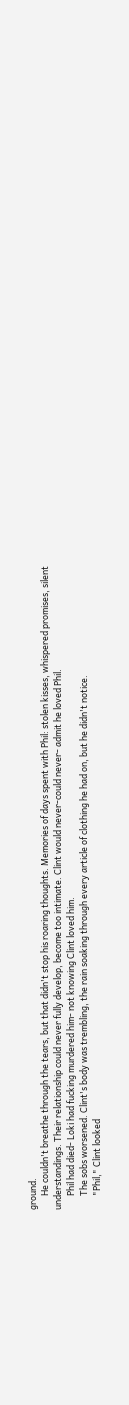ground.
       He couldn't breathe through the tears, but that didn't stop his roaring thoughts. Memories of days spent with Phil: stolen kisses, whispered promises, silent understandings. Their relationship could never fully develop, become too intimate. Clint would never-could never- admit he loved Phil.
       Phil had died- Loki had fucking murdered him- not knowing Clint loved him.
       The sobs worsened. Clint's body was trembling, the rain soaking through every article of clothing he had on, but he didn't notice.
       "Phil," Clint looked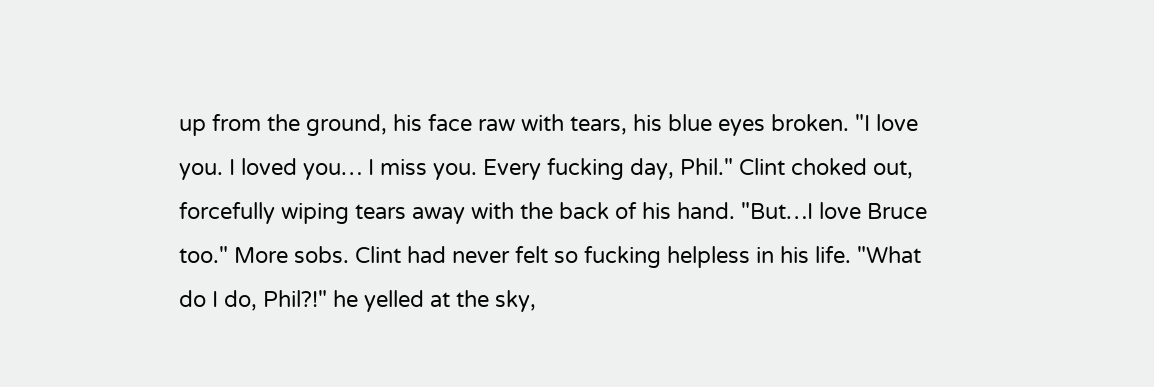up from the ground, his face raw with tears, his blue eyes broken. "I love you. I loved you… I miss you. Every fucking day, Phil." Clint choked out, forcefully wiping tears away with the back of his hand. "But…I love Bruce too." More sobs. Clint had never felt so fucking helpless in his life. "What do I do, Phil?!" he yelled at the sky,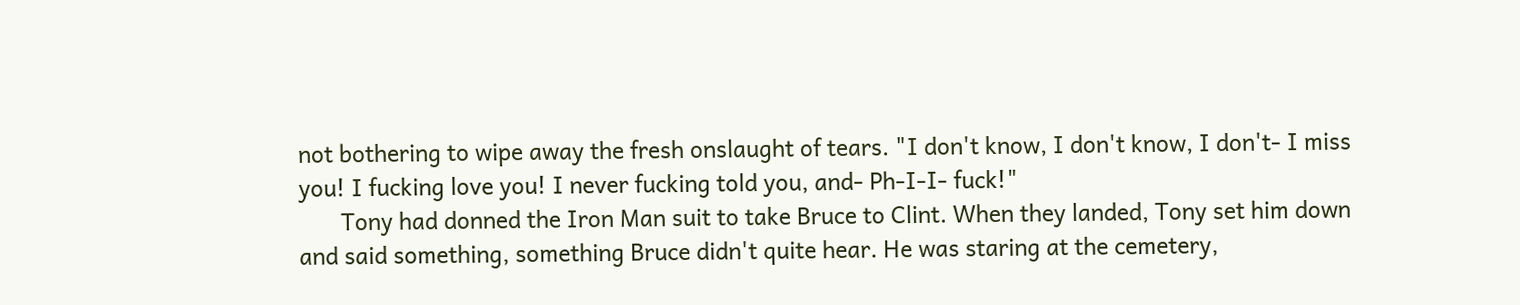not bothering to wipe away the fresh onslaught of tears. "I don't know, I don't know, I don't- I miss you! I fucking love you! I never fucking told you, and- Ph-I-I- fuck!"
       Tony had donned the Iron Man suit to take Bruce to Clint. When they landed, Tony set him down and said something, something Bruce didn't quite hear. He was staring at the cemetery,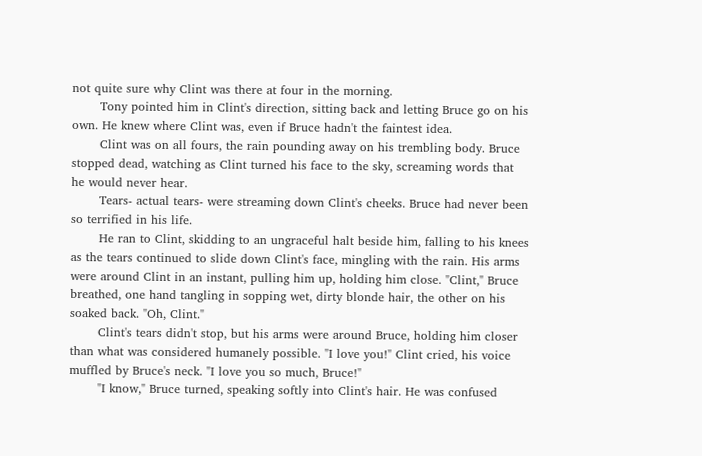not quite sure why Clint was there at four in the morning.
       Tony pointed him in Clint's direction, sitting back and letting Bruce go on his own. He knew where Clint was, even if Bruce hadn't the faintest idea.
       Clint was on all fours, the rain pounding away on his trembling body. Bruce stopped dead, watching as Clint turned his face to the sky, screaming words that he would never hear.
       Tears- actual tears- were streaming down Clint's cheeks. Bruce had never been so terrified in his life.
       He ran to Clint, skidding to an ungraceful halt beside him, falling to his knees as the tears continued to slide down Clint's face, mingling with the rain. His arms were around Clint in an instant, pulling him up, holding him close. "Clint," Bruce breathed, one hand tangling in sopping wet, dirty blonde hair, the other on his soaked back. "Oh, Clint."
       Clint's tears didn't stop, but his arms were around Bruce, holding him closer than what was considered humanely possible. "I love you!" Clint cried, his voice muffled by Bruce's neck. "I love you so much, Bruce!"
       "I know," Bruce turned, speaking softly into Clint's hair. He was confused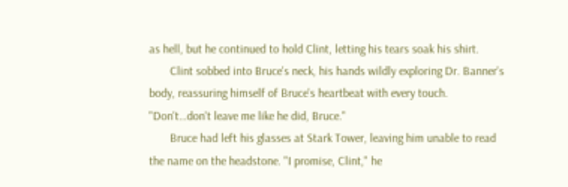as hell, but he continued to hold Clint, letting his tears soak his shirt.
       Clint sobbed into Bruce's neck, his hands wildly exploring Dr. Banner's body, reassuring himself of Bruce's heartbeat with every touch. "Don't…don't leave me like he did, Bruce."
       Bruce had left his glasses at Stark Tower, leaving him unable to read the name on the headstone. "I promise, Clint," he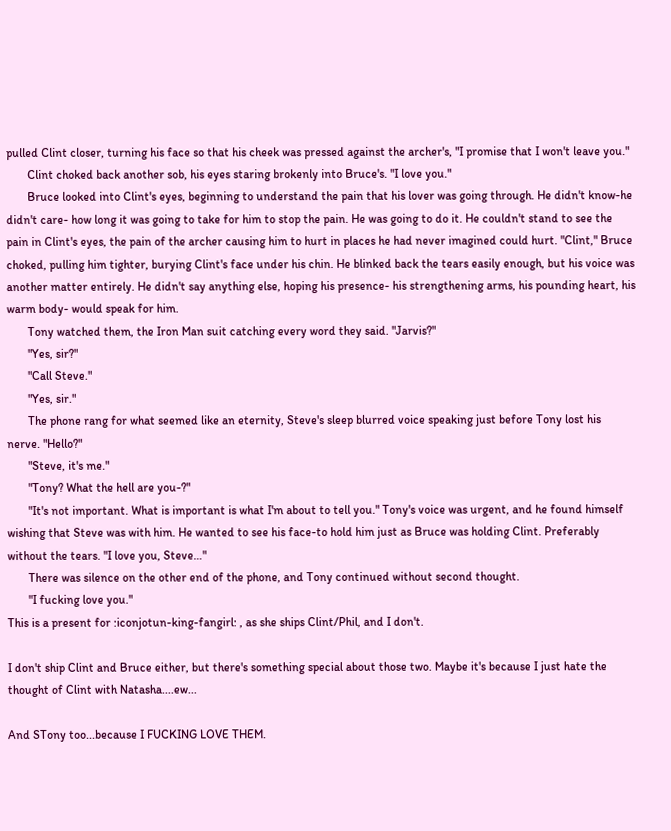pulled Clint closer, turning his face so that his cheek was pressed against the archer's, "I promise that I won't leave you."
       Clint choked back another sob, his eyes staring brokenly into Bruce's. "I love you."
       Bruce looked into Clint's eyes, beginning to understand the pain that his lover was going through. He didn't know-he didn't care- how long it was going to take for him to stop the pain. He was going to do it. He couldn't stand to see the pain in Clint's eyes, the pain of the archer causing him to hurt in places he had never imagined could hurt. "Clint," Bruce choked, pulling him tighter, burying Clint's face under his chin. He blinked back the tears easily enough, but his voice was another matter entirely. He didn't say anything else, hoping his presence- his strengthening arms, his pounding heart, his warm body- would speak for him.
       Tony watched them, the Iron Man suit catching every word they said. "Jarvis?"
       "Yes, sir?"
       "Call Steve."
       "Yes, sir."
       The phone rang for what seemed like an eternity, Steve's sleep blurred voice speaking just before Tony lost his nerve. "Hello?"
       "Steve, it's me."
       "Tony? What the hell are you-?"
       "It's not important. What is important is what I'm about to tell you." Tony's voice was urgent, and he found himself wishing that Steve was with him. He wanted to see his face-to hold him just as Bruce was holding Clint. Preferably without the tears. "I love you, Steve…"
       There was silence on the other end of the phone, and Tony continued without second thought.
       "I fucking love you."
This is a present for :iconjotun-king-fangirl: , as she ships Clint/Phil, and I don't.

I don't ship Clint and Bruce either, but there's something special about those two. Maybe it's because I just hate the thought of Clint with Natasha....ew...

And STony too...because I FUCKING LOVE THEM.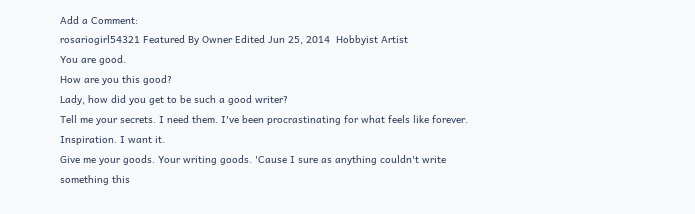Add a Comment:
rosariogirl54321 Featured By Owner Edited Jun 25, 2014  Hobbyist Artist
You are good.
How are you this good?
Lady, how did you get to be such a good writer?
Tell me your secrets. I need them. I've been procrastinating for what feels like forever.
Inspiration. I want it.
Give me your goods. Your writing goods. 'Cause I sure as anything couldn't write something this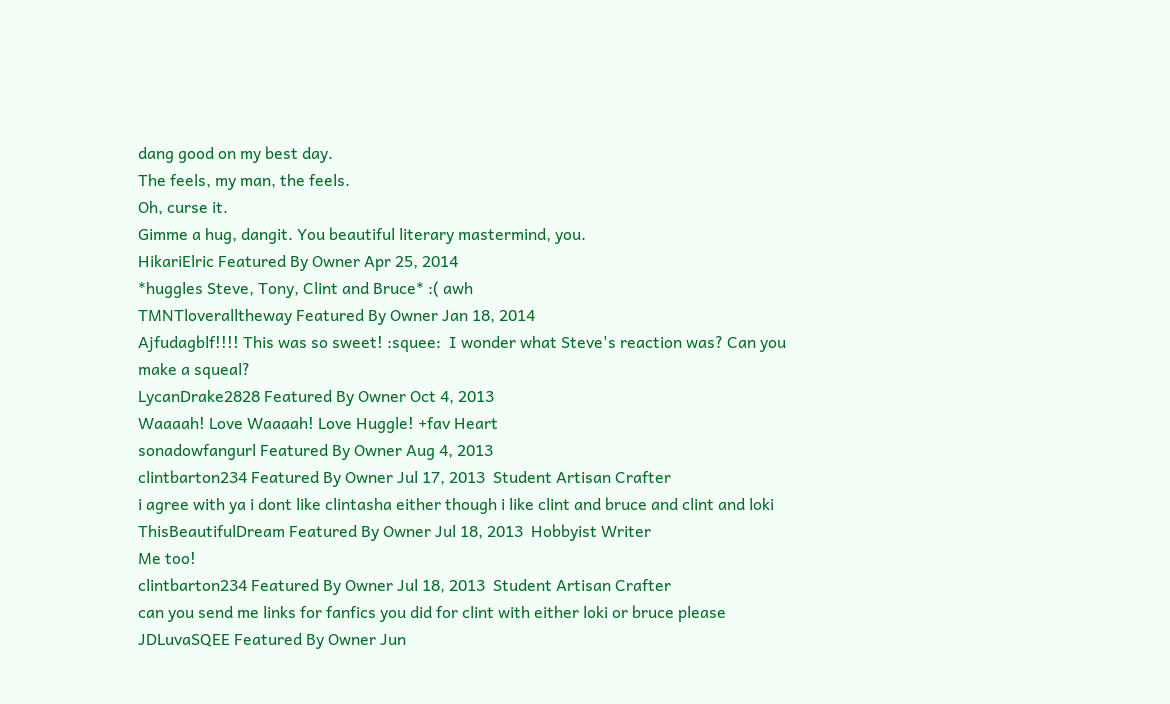dang good on my best day.
The feels, my man, the feels.
Oh, curse it.
Gimme a hug, dangit. You beautiful literary mastermind, you.
HikariElric Featured By Owner Apr 25, 2014
*huggles Steve, Tony, Clint and Bruce* :( awh
TMNTloveralltheway Featured By Owner Jan 18, 2014
Ajfudagblf!!!! This was so sweet! :squee:  I wonder what Steve's reaction was? Can you make a squeal?
LycanDrake2828 Featured By Owner Oct 4, 2013
Waaaah! Love Waaaah! Love Huggle! +fav Heart
sonadowfangurl Featured By Owner Aug 4, 2013
clintbarton234 Featured By Owner Jul 17, 2013  Student Artisan Crafter
i agree with ya i dont like clintasha either though i like clint and bruce and clint and loki
ThisBeautifulDream Featured By Owner Jul 18, 2013  Hobbyist Writer
Me too!
clintbarton234 Featured By Owner Jul 18, 2013  Student Artisan Crafter
can you send me links for fanfics you did for clint with either loki or bruce please
JDLuvaSQEE Featured By Owner Jun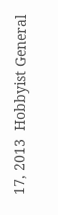17, 2013  Hobbyist General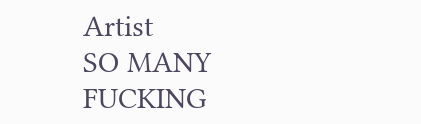Artist
SO MANY FUCKING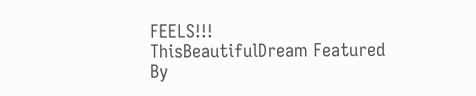FEELS!!!
ThisBeautifulDream Featured By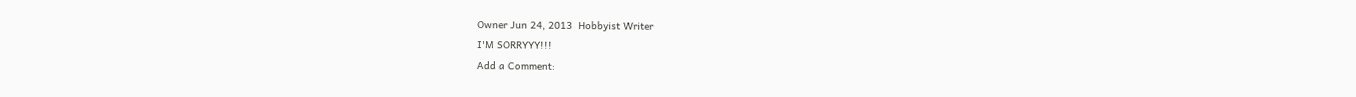Owner Jun 24, 2013  Hobbyist Writer
I'M SORRYYY!!!
Add a Comment: